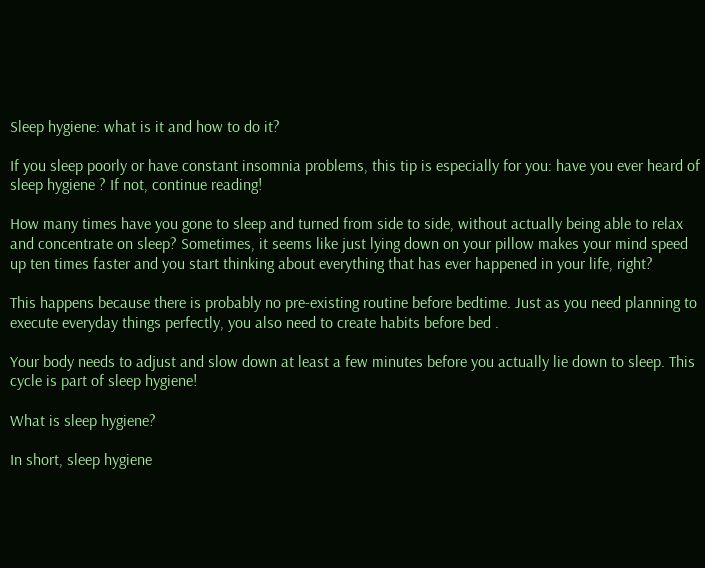Sleep hygiene: what is it and how to do it?

If you sleep poorly or have constant insomnia problems, this tip is especially for you: have you ever heard of sleep hygiene ? If not, continue reading!

How many times have you gone to sleep and turned from side to side, without actually being able to relax and concentrate on sleep? Sometimes, it seems like just lying down on your pillow makes your mind speed up ten times faster and you start thinking about everything that has ever happened in your life, right?

This happens because there is probably no pre-existing routine before bedtime. Just as you need planning to execute everyday things perfectly, you also need to create habits before bed .

Your body needs to adjust and slow down at least a few minutes before you actually lie down to sleep. This cycle is part of sleep hygiene!

What is sleep hygiene?

In short, sleep hygiene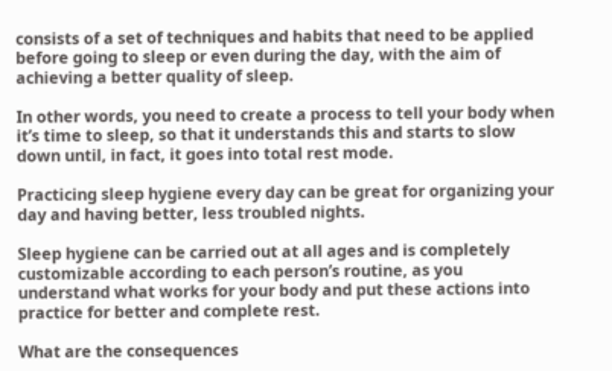consists of a set of techniques and habits that need to be applied before going to sleep or even during the day, with the aim of achieving a better quality of sleep.

In other words, you need to create a process to tell your body when it’s time to sleep, so that it understands this and starts to slow down until, in fact, it goes into total rest mode.

Practicing sleep hygiene every day can be great for organizing your day and having better, less troubled nights.

Sleep hygiene can be carried out at all ages and is completely customizable according to each person’s routine, as you understand what works for your body and put these actions into practice for better and complete rest.

What are the consequences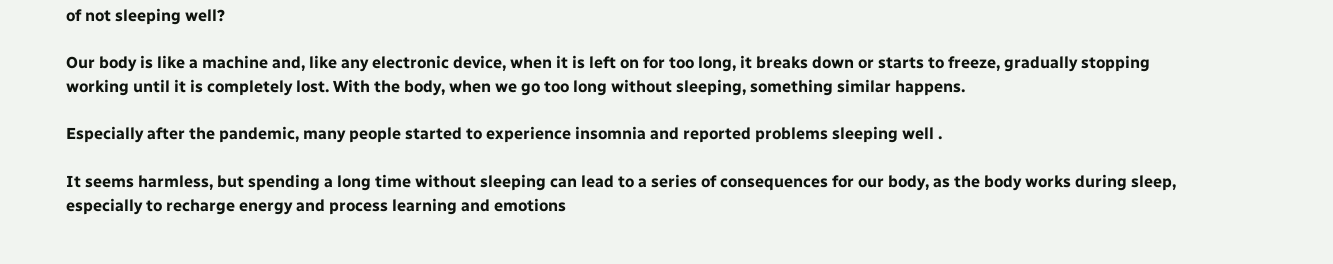of not sleeping well?

Our body is like a machine and, like any electronic device, when it is left on for too long, it breaks down or starts to freeze, gradually stopping working until it is completely lost. With the body, when we go too long without sleeping, something similar happens.

Especially after the pandemic, many people started to experience insomnia and reported problems sleeping well .

It seems harmless, but spending a long time without sleeping can lead to a series of consequences for our body, as the body works during sleep, especially to recharge energy and process learning and emotions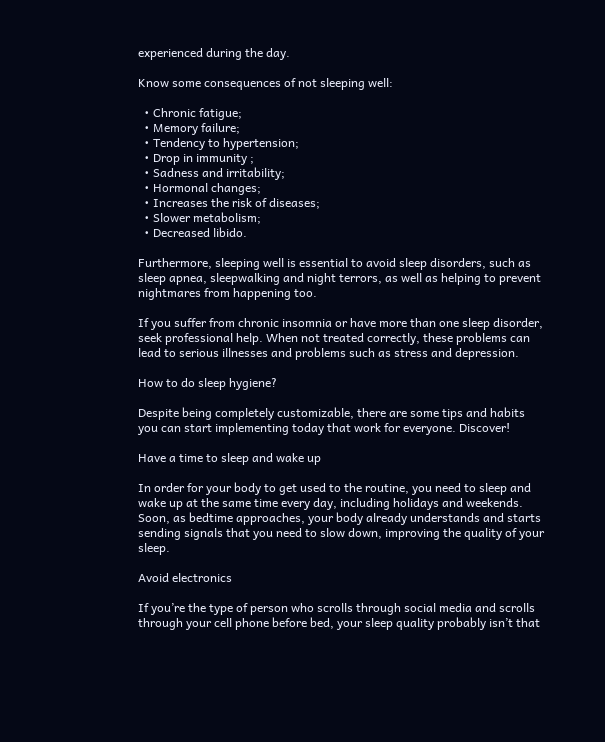experienced during the day.

Know some consequences of not sleeping well:

  • Chronic fatigue;
  • Memory failure;
  • Tendency to hypertension;
  • Drop in immunity ;
  • Sadness and irritability;
  • Hormonal changes;
  • Increases the risk of diseases;
  • Slower metabolism;
  • Decreased libido.

Furthermore, sleeping well is essential to avoid sleep disorders, such as sleep apnea, sleepwalking and night terrors, as well as helping to prevent nightmares from happening too.

If you suffer from chronic insomnia or have more than one sleep disorder, seek professional help. When not treated correctly, these problems can lead to serious illnesses and problems such as stress and depression.

How to do sleep hygiene?

Despite being completely customizable, there are some tips and habits you can start implementing today that work for everyone. Discover!

Have a time to sleep and wake up

In order for your body to get used to the routine, you need to sleep and wake up at the same time every day, including holidays and weekends. Soon, as bedtime approaches, your body already understands and starts sending signals that you need to slow down, improving the quality of your sleep.

Avoid electronics

If you’re the type of person who scrolls through social media and scrolls through your cell phone before bed, your sleep quality probably isn’t that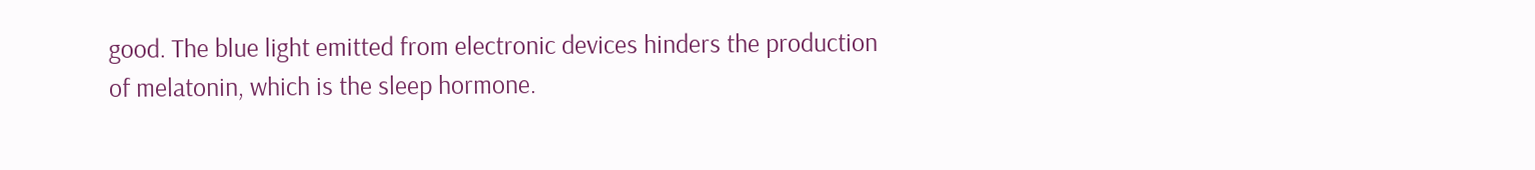good. The blue light emitted from electronic devices hinders the production of melatonin, which is the sleep hormone.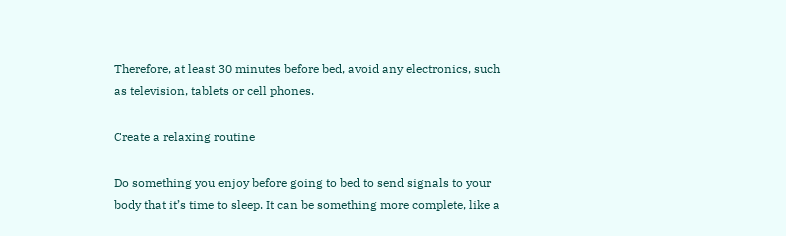Therefore, at least 30 minutes before bed, avoid any electronics, such as television, tablets or cell phones.

Create a relaxing routine

Do something you enjoy before going to bed to send signals to your body that it’s time to sleep. It can be something more complete, like a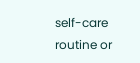self-care routine or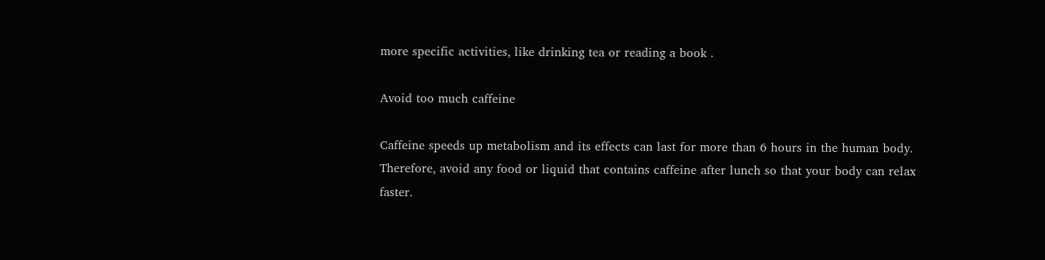more specific activities, like drinking tea or reading a book .

Avoid too much caffeine

Caffeine speeds up metabolism and its effects can last for more than 6 hours in the human body. Therefore, avoid any food or liquid that contains caffeine after lunch so that your body can relax faster.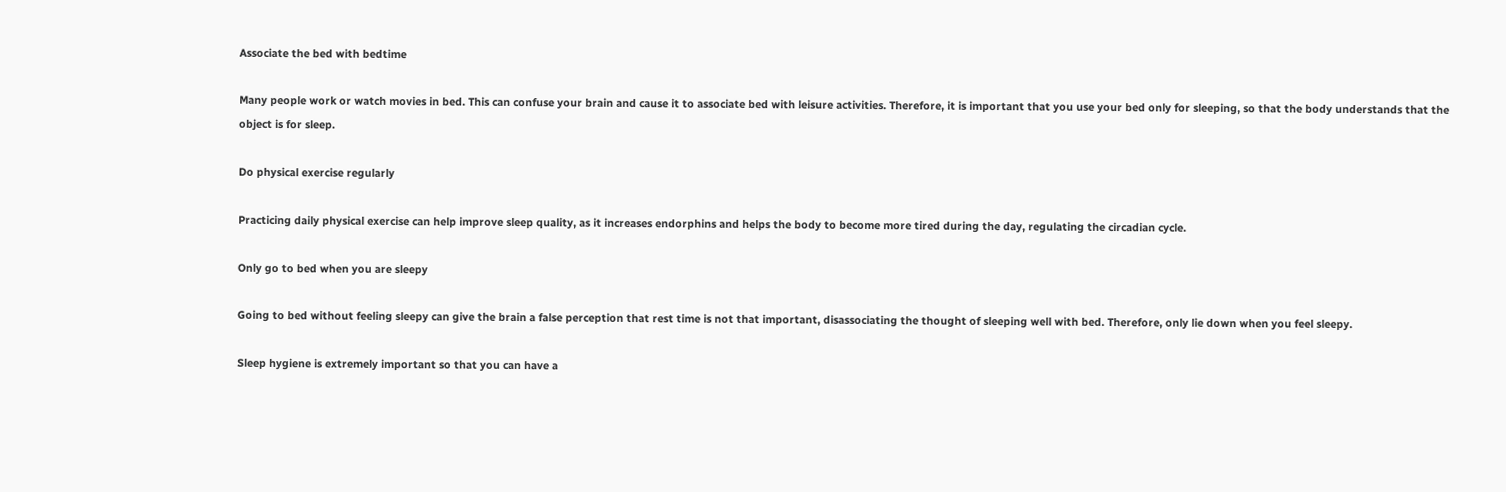Associate the bed with bedtime

Many people work or watch movies in bed. This can confuse your brain and cause it to associate bed with leisure activities. Therefore, it is important that you use your bed only for sleeping, so that the body understands that the object is for sleep.

Do physical exercise regularly

Practicing daily physical exercise can help improve sleep quality, as it increases endorphins and helps the body to become more tired during the day, regulating the circadian cycle.

Only go to bed when you are sleepy

Going to bed without feeling sleepy can give the brain a false perception that rest time is not that important, disassociating the thought of sleeping well with bed. Therefore, only lie down when you feel sleepy.

Sleep hygiene is extremely important so that you can have a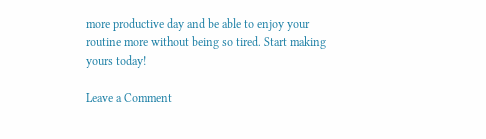more productive day and be able to enjoy your routine more without being so tired. Start making yours today!

Leave a Comment